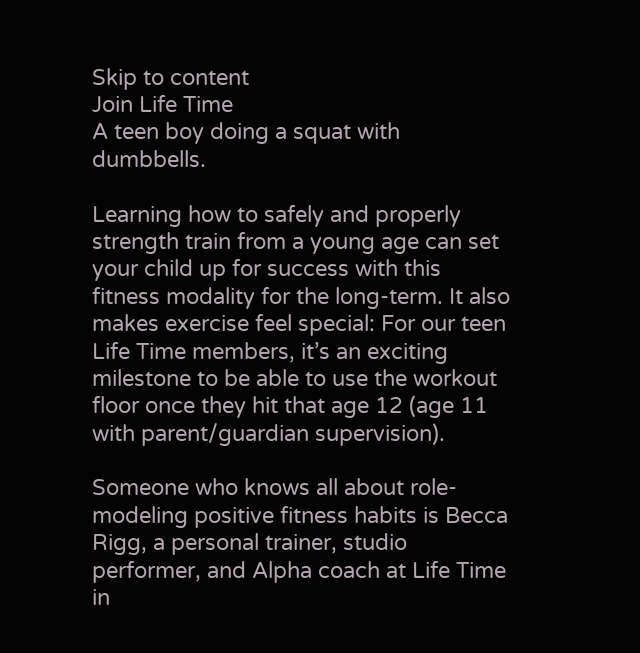Skip to content
Join Life Time
A teen boy doing a squat with dumbbells.

Learning how to safely and properly strength train from a young age can set your child up for success with this fitness modality for the long-term. It also makes exercise feel special: For our teen Life Time members, it’s an exciting milestone to be able to use the workout floor once they hit that age 12 (age 11 with parent/guardian supervision).

Someone who knows all about role-modeling positive fitness habits is Becca Rigg, a personal trainer, studio performer, and Alpha coach at Life Time in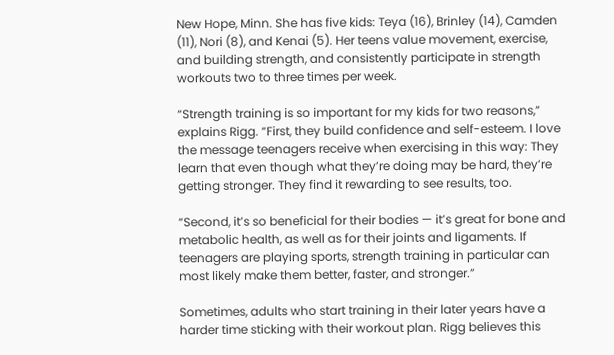New Hope, Minn. She has five kids: Teya (16), Brinley (14), Camden (11), Nori (8), and Kenai (5). Her teens value movement, exercise, and building strength, and consistently participate in strength workouts two to three times per week.

“Strength training is so important for my kids for two reasons,” explains Rigg. “First, they build confidence and self-esteem. I love the message teenagers receive when exercising in this way: They learn that even though what they’re doing may be hard, they’re getting stronger. They find it rewarding to see results, too.

“Second, it’s so beneficial for their bodies — it’s great for bone and metabolic health, as well as for their joints and ligaments. If teenagers are playing sports, strength training in particular can most likely make them better, faster, and stronger.”

Sometimes, adults who start training in their later years have a harder time sticking with their workout plan. Rigg believes this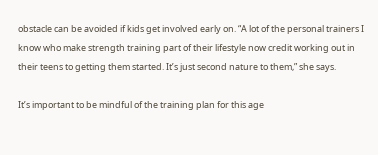obstacle can be avoided if kids get involved early on. “A lot of the personal trainers I know who make strength training part of their lifestyle now credit working out in their teens to getting them started. It’s just second nature to them,” she says.

It’s important to be mindful of the training plan for this age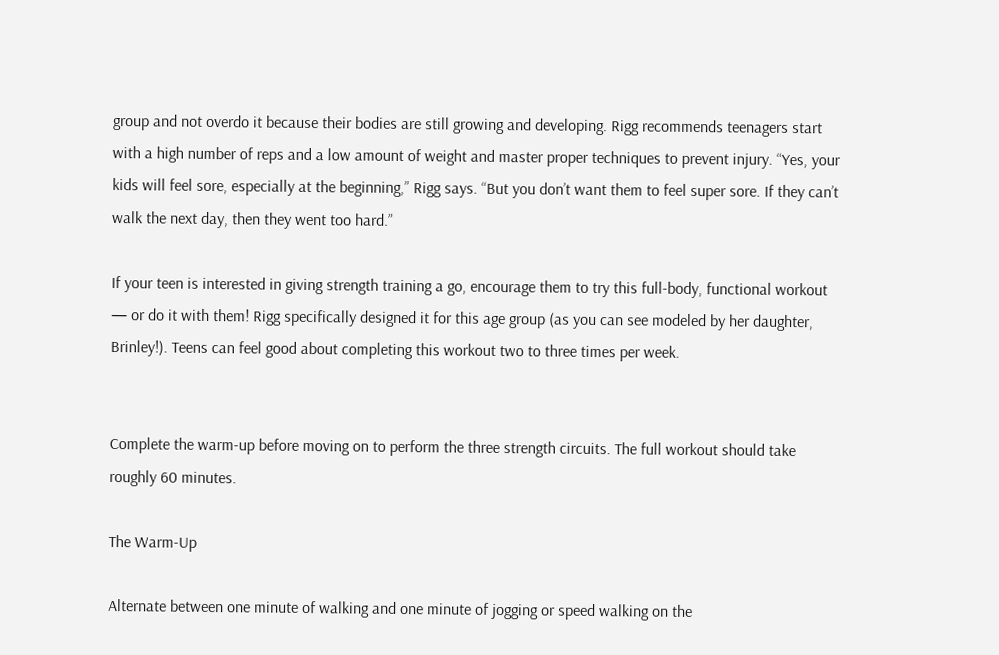group and not overdo it because their bodies are still growing and developing. Rigg recommends teenagers start with a high number of reps and a low amount of weight and master proper techniques to prevent injury. “Yes, your kids will feel sore, especially at the beginning,” Rigg says. “But you don’t want them to feel super sore. If they can’t walk the next day, then they went too hard.”

If your teen is interested in giving strength training a go, encourage them to try this full-body, functional workout — or do it with them! Rigg specifically designed it for this age group (as you can see modeled by her daughter, Brinley!). Teens can feel good about completing this workout two to three times per week.


Complete the warm-up before moving on to perform the three strength circuits. The full workout should take roughly 60 minutes.

The Warm-Up

Alternate between one minute of walking and one minute of jogging or speed walking on the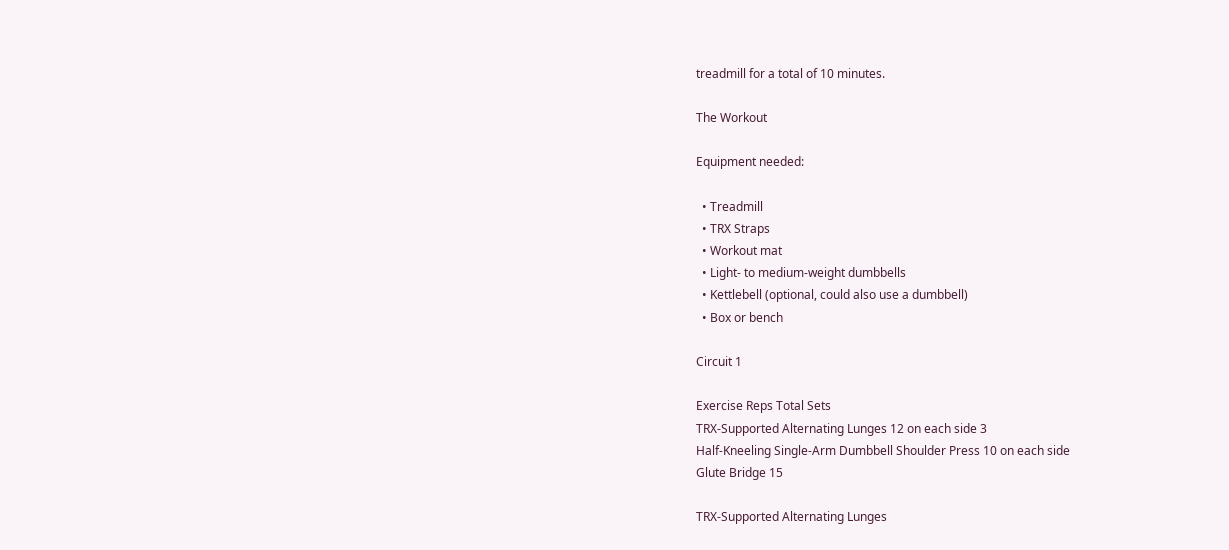treadmill for a total of 10 minutes.

The Workout

Equipment needed:

  • Treadmill
  • TRX Straps
  • Workout mat
  • Light- to medium-weight dumbbells
  • Kettlebell (optional, could also use a dumbbell)
  • Box or bench

Circuit 1

Exercise Reps Total Sets
TRX-Supported Alternating Lunges 12 on each side 3
Half-Kneeling Single-Arm Dumbbell Shoulder Press 10 on each side
Glute Bridge 15

TRX-Supported Alternating Lunges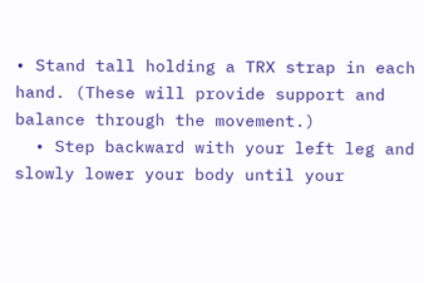• Stand tall holding a TRX strap in each hand. (These will provide support and balance through the movement.)
  • Step backward with your left leg and slowly lower your body until your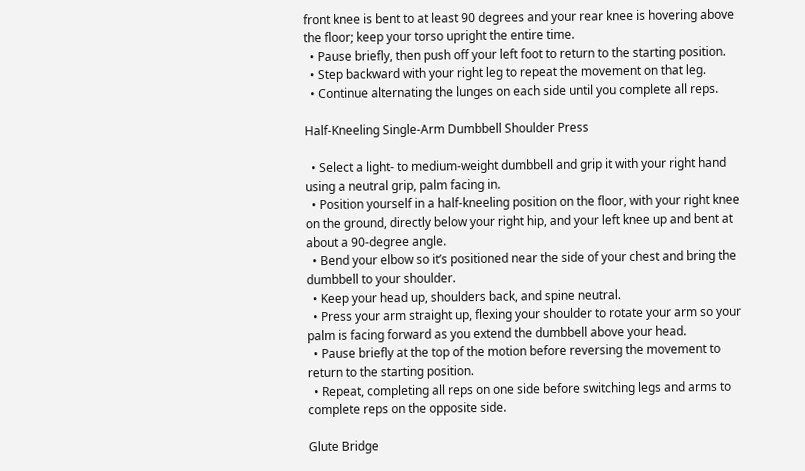front knee is bent to at least 90 degrees and your rear knee is hovering above the floor; keep your torso upright the entire time.
  • Pause briefly, then push off your left foot to return to the starting position.
  • Step backward with your right leg to repeat the movement on that leg.
  • Continue alternating the lunges on each side until you complete all reps.

Half-Kneeling Single-Arm Dumbbell Shoulder Press

  • Select a light- to medium-weight dumbbell and grip it with your right hand using a neutral grip, palm facing in.
  • Position yourself in a half-kneeling position on the floor, with your right knee on the ground, directly below your right hip, and your left knee up and bent at about a 90-degree angle.
  • Bend your elbow so it’s positioned near the side of your chest and bring the dumbbell to your shoulder.
  • Keep your head up, shoulders back, and spine neutral.
  • Press your arm straight up, flexing your shoulder to rotate your arm so your palm is facing forward as you extend the dumbbell above your head.
  • Pause briefly at the top of the motion before reversing the movement to return to the starting position.
  • Repeat, completing all reps on one side before switching legs and arms to complete reps on the opposite side.

Glute Bridge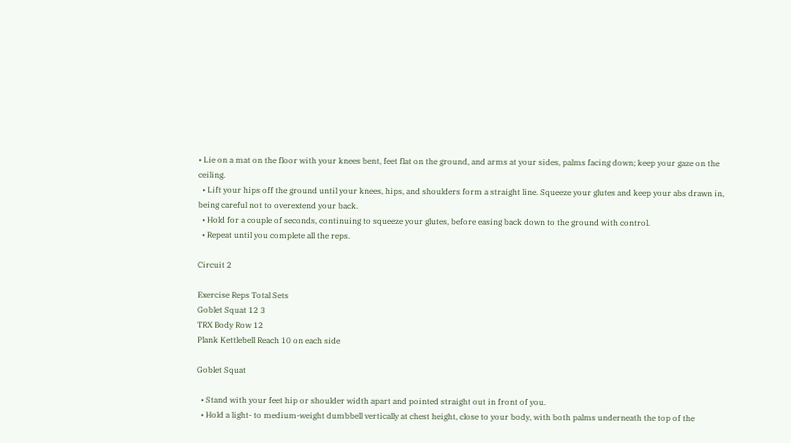• Lie on a mat on the floor with your knees bent, feet flat on the ground, and arms at your sides, palms facing down; keep your gaze on the ceiling.
  • Lift your hips off the ground until your knees, hips, and shoulders form a straight line. Squeeze your glutes and keep your abs drawn in, being careful not to overextend your back.
  • Hold for a couple of seconds, continuing to squeeze your glutes, before easing back down to the ground with control.
  • Repeat until you complete all the reps.

Circuit 2

Exercise Reps Total Sets
Goblet Squat 12 3
TRX Body Row 12
Plank Kettlebell Reach 10 on each side

Goblet Squat

  • Stand with your feet hip or shoulder width apart and pointed straight out in front of you.
  • Hold a light- to medium-weight dumbbell vertically at chest height, close to your body, with both palms underneath the top of the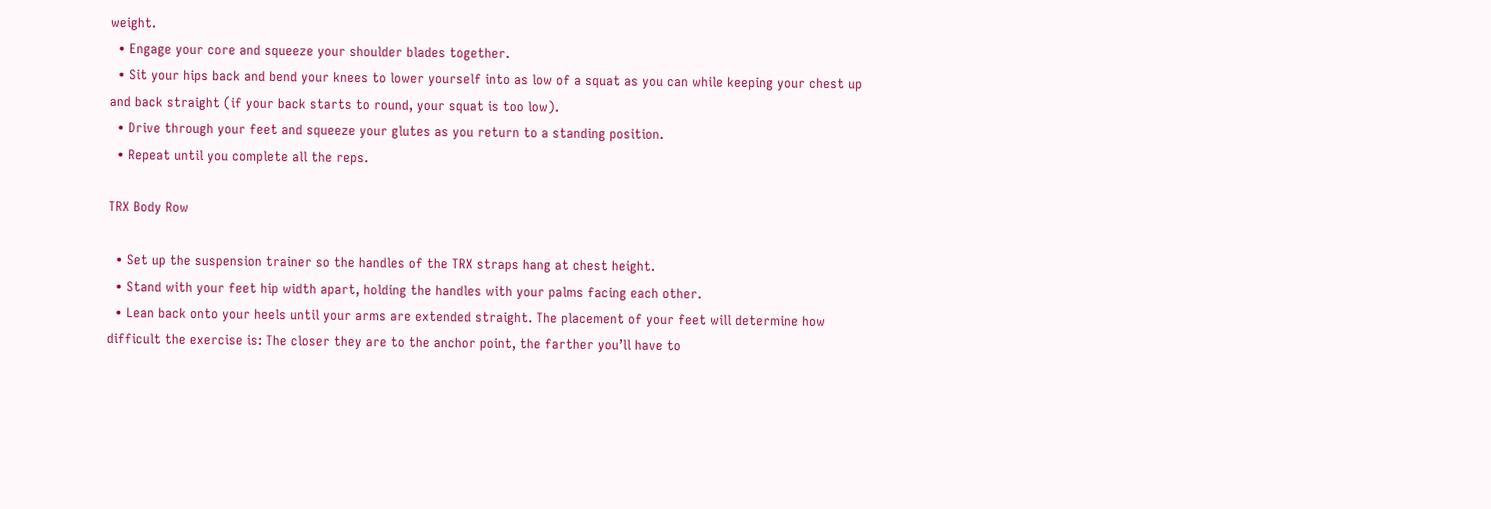weight.
  • Engage your core and squeeze your shoulder blades together.
  • Sit your hips back and bend your knees to lower yourself into as low of a squat as you can while keeping your chest up and back straight (if your back starts to round, your squat is too low).
  • Drive through your feet and squeeze your glutes as you return to a standing position.
  • Repeat until you complete all the reps.

TRX Body Row

  • Set up the suspension trainer so the handles of the TRX straps hang at chest height.
  • Stand with your feet hip width apart, holding the handles with your palms facing each other.
  • Lean back onto your heels until your arms are extended straight. The placement of your feet will determine how difficult the exercise is: The closer they are to the anchor point, the farther you’ll have to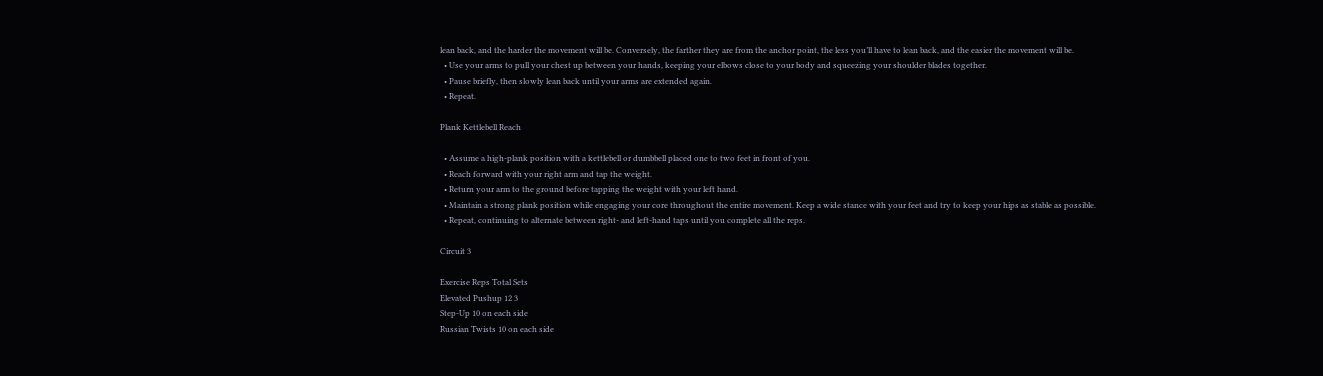lean back, and the harder the movement will be. Conversely, the farther they are from the anchor point, the less you’ll have to lean back, and the easier the movement will be.
  • Use your arms to pull your chest up between your hands, keeping your elbows close to your body and squeezing your shoulder blades together.
  • Pause briefly, then slowly lean back until your arms are extended again.
  • Repeat.

Plank Kettlebell Reach

  • Assume a high-plank position with a kettlebell or dumbbell placed one to two feet in front of you.
  • Reach forward with your right arm and tap the weight.
  • Return your arm to the ground before tapping the weight with your left hand.
  • Maintain a strong plank position while engaging your core throughout the entire movement. Keep a wide stance with your feet and try to keep your hips as stable as possible.
  • Repeat, continuing to alternate between right- and left-hand taps until you complete all the reps.

Circuit 3

Exercise Reps Total Sets
Elevated Pushup 12 3
Step-Up 10 on each side
Russian Twists 10 on each side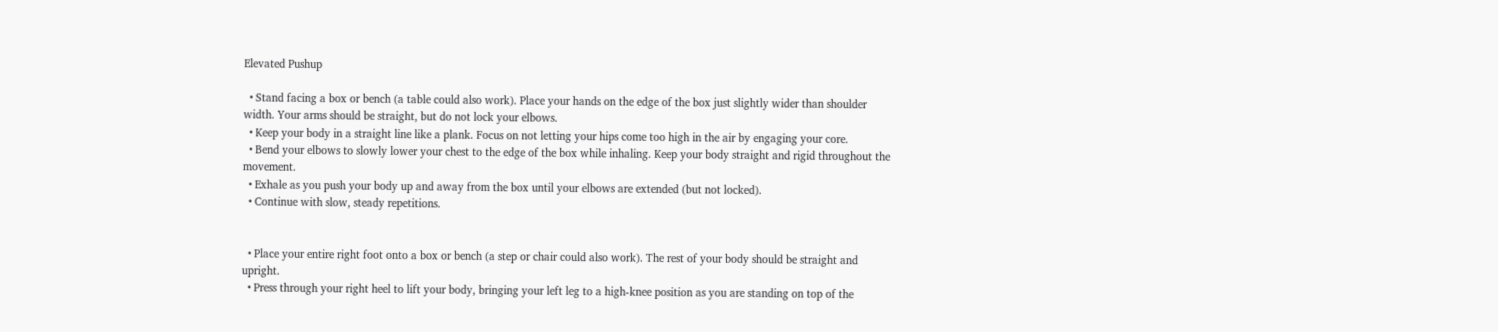Elevated Pushup

  • Stand facing a box or bench (a table could also work). Place your hands on the edge of the box just slightly wider than shoulder width. Your arms should be straight, but do not lock your elbows.
  • Keep your body in a straight line like a plank. Focus on not letting your hips come too high in the air by engaging your core.
  • Bend your elbows to slowly lower your chest to the edge of the box while inhaling. Keep your body straight and rigid throughout the movement.
  • Exhale as you push your body up and away from the box until your elbows are extended (but not locked).
  • Continue with slow, steady repetitions.


  • Place your entire right foot onto a box or bench (a step or chair could also work). The rest of your body should be straight and upright.
  • Press through your right heel to lift your body, bringing your left leg to a high-knee position as you are standing on top of the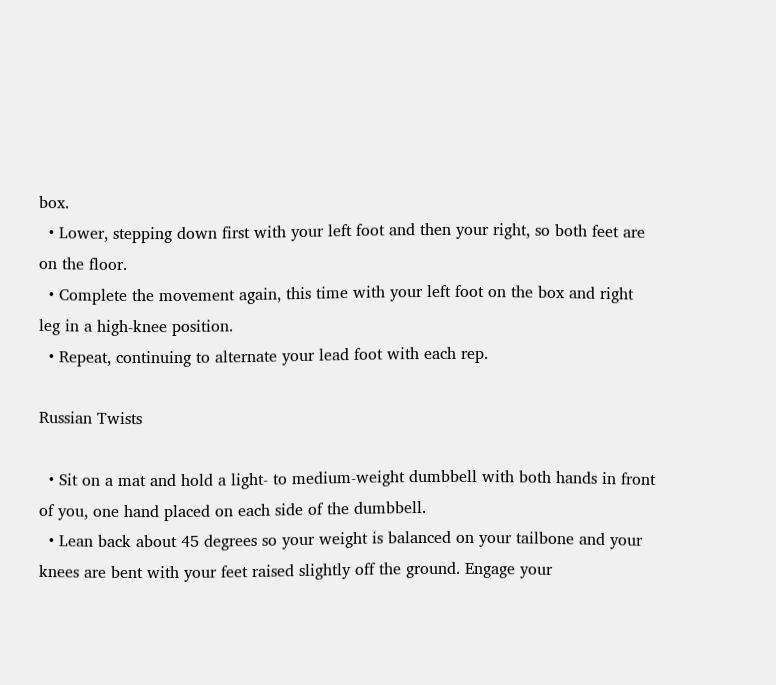box.
  • Lower, stepping down first with your left foot and then your right, so both feet are on the floor.
  • Complete the movement again, this time with your left foot on the box and right leg in a high-knee position.
  • Repeat, continuing to alternate your lead foot with each rep.

Russian Twists

  • Sit on a mat and hold a light- to medium-weight dumbbell with both hands in front of you, one hand placed on each side of the dumbbell.
  • Lean back about 45 degrees so your weight is balanced on your tailbone and your knees are bent with your feet raised slightly off the ground. Engage your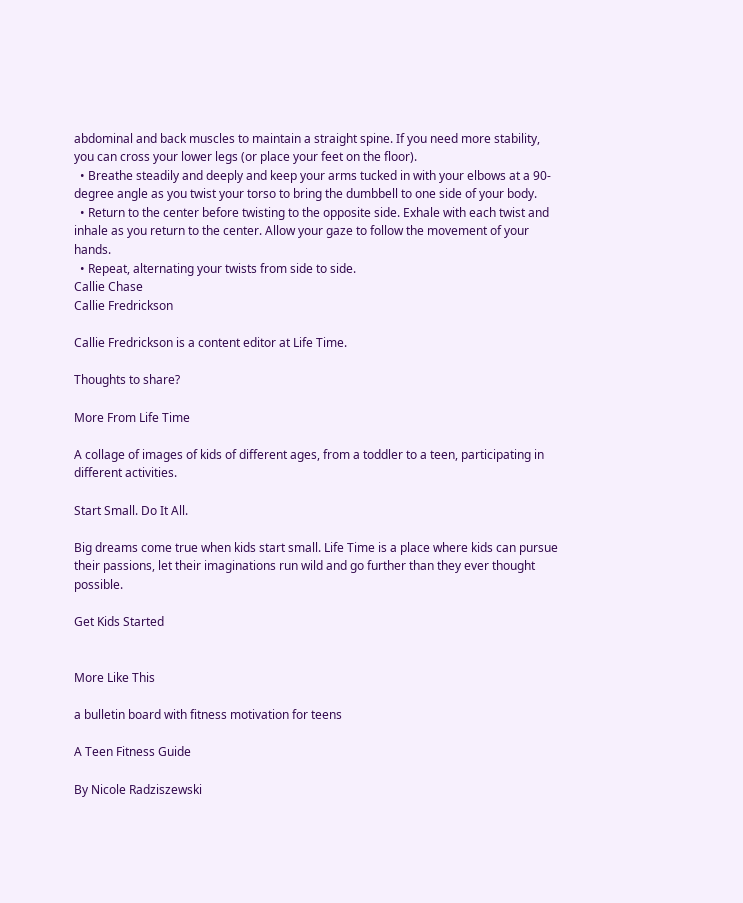abdominal and back muscles to maintain a straight spine. If you need more stability, you can cross your lower legs (or place your feet on the floor).
  • Breathe steadily and deeply and keep your arms tucked in with your elbows at a 90-degree angle as you twist your torso to bring the dumbbell to one side of your body.
  • Return to the center before twisting to the opposite side. Exhale with each twist and inhale as you return to the center. Allow your gaze to follow the movement of your hands.
  • Repeat, alternating your twists from side to side.
Callie Chase
Callie Fredrickson

Callie Fredrickson is a content editor at Life Time.

Thoughts to share?

More From Life Time

A collage of images of kids of different ages, from a toddler to a teen, participating in different activities.

Start Small. Do It All.

Big dreams come true when kids start small. Life Time is a place where kids can pursue their passions, let their imaginations run wild and go further than they ever thought possible.

Get Kids Started


More Like This

a bulletin board with fitness motivation for teens

A Teen Fitness Guide

By Nicole Radziszewski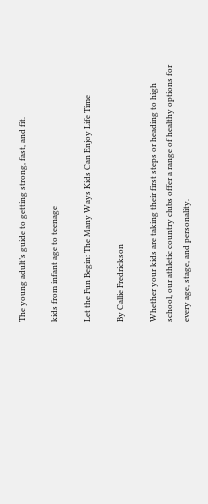The young adult’s guide to getting strong, fast, and fit.

kids from infant age to teenage

Let the Fun Begin: The Many Ways Kids Can Enjoy Life Time

By Callie Fredrickson

Whether your kids are taking their first steps or heading to high school, our athletic country clubs offer a range of healthy options for every age, stage, and personality.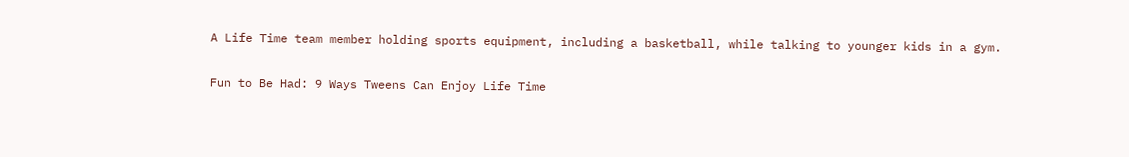A Life Time team member holding sports equipment, including a basketball, while talking to younger kids in a gym.

Fun to Be Had: 9 Ways Tweens Can Enjoy Life Time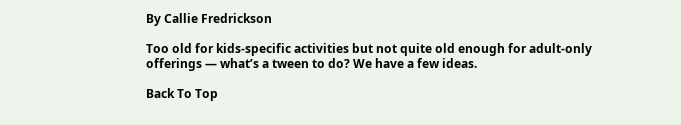By Callie Fredrickson

Too old for kids-specific activities but not quite old enough for adult-only offerings — what’s a tween to do? We have a few ideas.

Back To Top